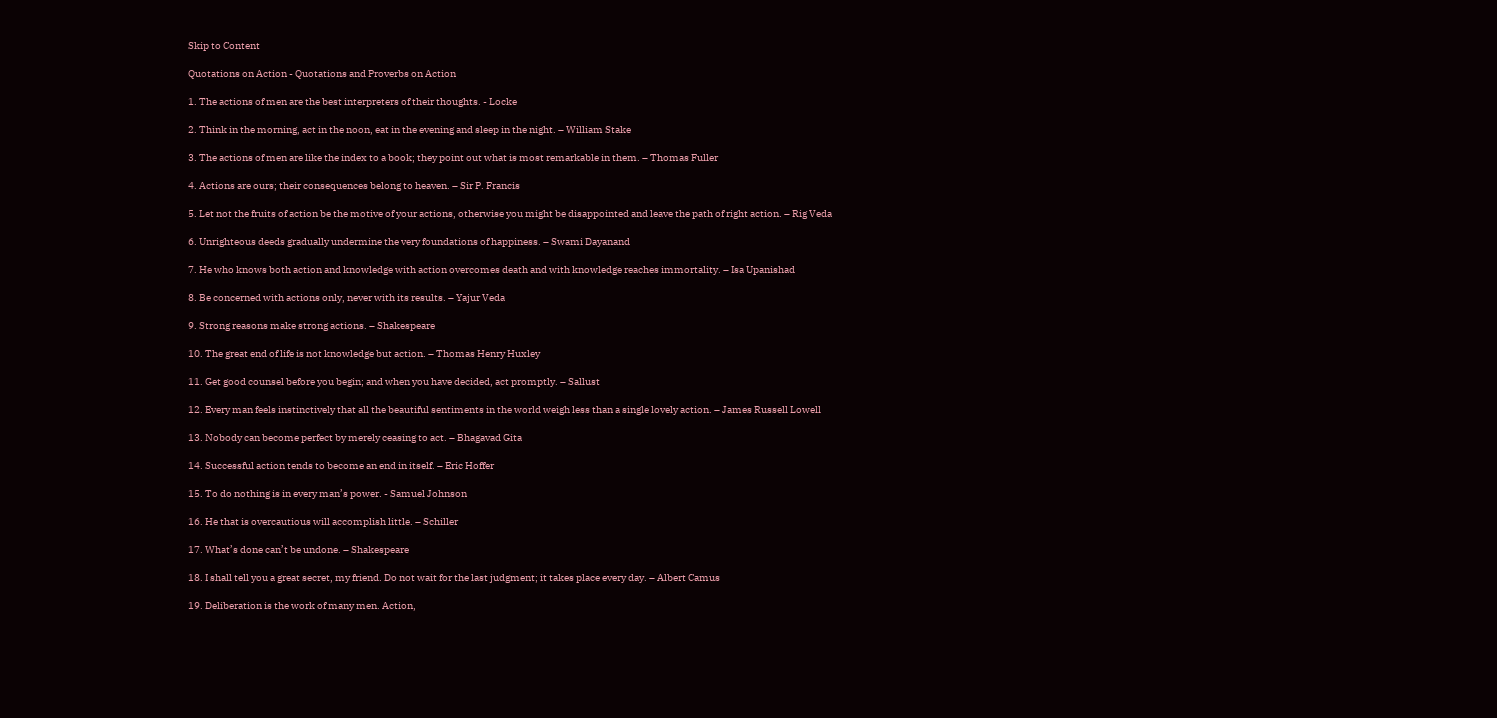Skip to Content

Quotations on Action - Quotations and Proverbs on Action

1. The actions of men are the best interpreters of their thoughts. - Locke

2. Think in the morning, act in the noon, eat in the evening and sleep in the night. – William Stake

3. The actions of men are like the index to a book; they point out what is most remarkable in them. – Thomas Fuller

4. Actions are ours; their consequences belong to heaven. – Sir P. Francis

5. Let not the fruits of action be the motive of your actions, otherwise you might be disappointed and leave the path of right action. – Rig Veda

6. Unrighteous deeds gradually undermine the very foundations of happiness. – Swami Dayanand

7. He who knows both action and knowledge with action overcomes death and with knowledge reaches immortality. – Isa Upanishad

8. Be concerned with actions only, never with its results. – Yajur Veda

9. Strong reasons make strong actions. – Shakespeare

10. The great end of life is not knowledge but action. – Thomas Henry Huxley

11. Get good counsel before you begin; and when you have decided, act promptly. – Sallust

12. Every man feels instinctively that all the beautiful sentiments in the world weigh less than a single lovely action. – James Russell Lowell

13. Nobody can become perfect by merely ceasing to act. – Bhagavad Gita

14. Successful action tends to become an end in itself. – Eric Hoffer

15. To do nothing is in every man’s power. - Samuel Johnson

16. He that is overcautious will accomplish little. – Schiller

17. What’s done can’t be undone. – Shakespeare

18. I shall tell you a great secret, my friend. Do not wait for the last judgment; it takes place every day. – Albert Camus

19. Deliberation is the work of many men. Action,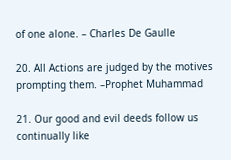of one alone. – Charles De Gaulle

20. All Actions are judged by the motives prompting them. –Prophet Muhammad

21. Our good and evil deeds follow us continually like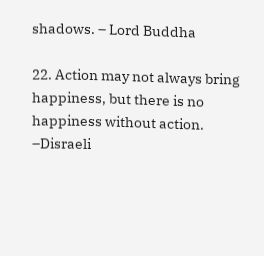shadows. – Lord Buddha

22. Action may not always bring happiness, but there is no happiness without action. –Disraeli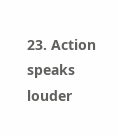23. Action speaks louder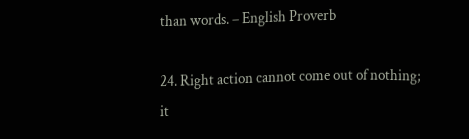than words. – English Proverb

24. Right action cannot come out of nothing; it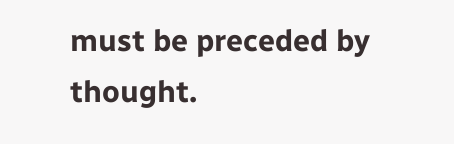must be preceded by thought.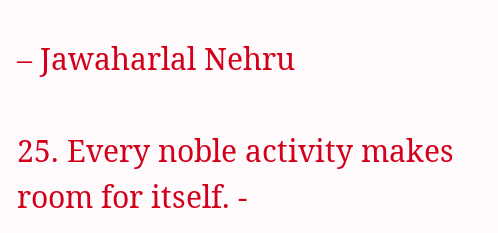– Jawaharlal Nehru

25. Every noble activity makes room for itself. -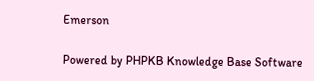Emerson

Powered by PHPKB Knowledge Base Software